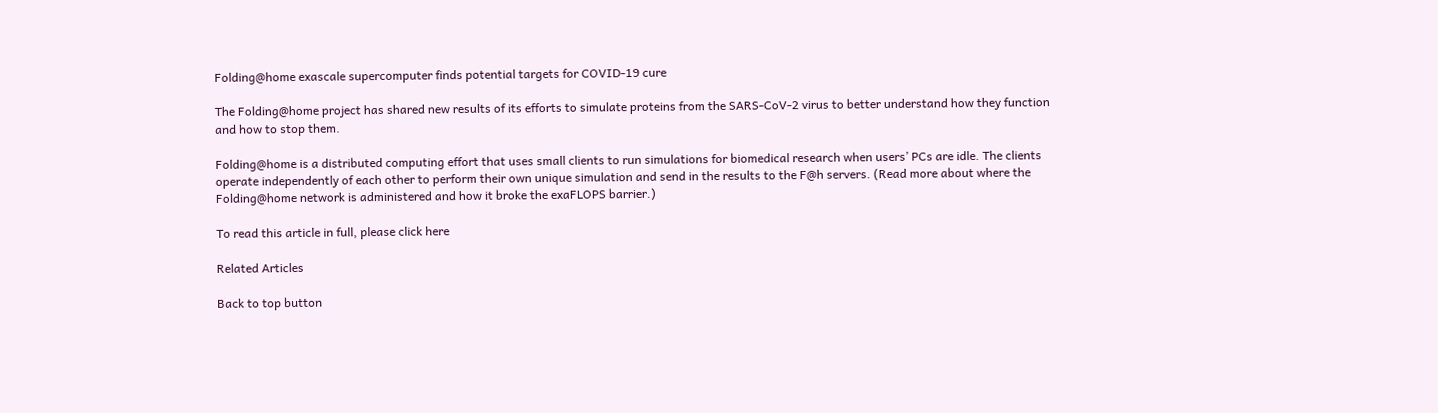Folding@home exascale supercomputer finds potential targets for COVID-19 cure

The Folding@home project has shared new results of its efforts to simulate proteins from the SARS-CoV-2 virus to better understand how they function and how to stop them.

Folding@home is a distributed computing effort that uses small clients to run simulations for biomedical research when users’ PCs are idle. The clients operate independently of each other to perform their own unique simulation and send in the results to the F@h servers. (Read more about where the Folding@home network is administered and how it broke the exaFLOPS barrier.)

To read this article in full, please click here

Related Articles

Back to top button